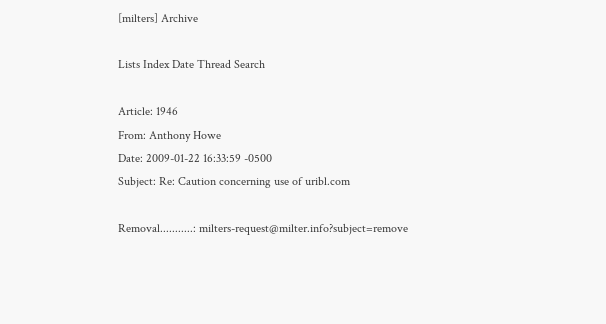[milters] Archive

Lists Index Date Thread Search

Article: 1946
From: Anthony Howe
Date: 2009-01-22 16:33:59 -0500
Subject: Re: Caution concerning use of uribl.com

Removal...........: milters-request@milter.info?subject=remove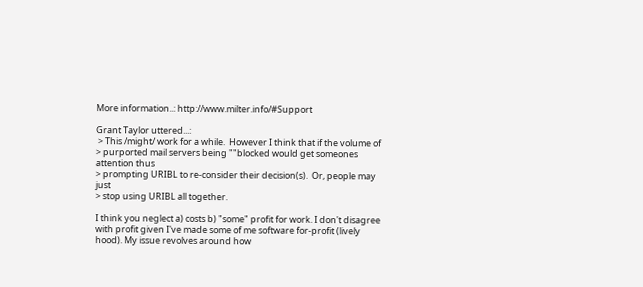More information..: http://www.milter.info/#Support

Grant Taylor uttered...:
 > This /might/ work for a while.  However I think that if the volume of
> purported mail servers being ""blocked would get someones attention thus
> prompting URIBL to re-consider their decision(s).  Or, people may just
> stop using URIBL all together.

I think you neglect a) costs b) "some" profit for work. I don't disagree
with profit given I've made some of me software for-profit (lively
hood). My issue revolves around how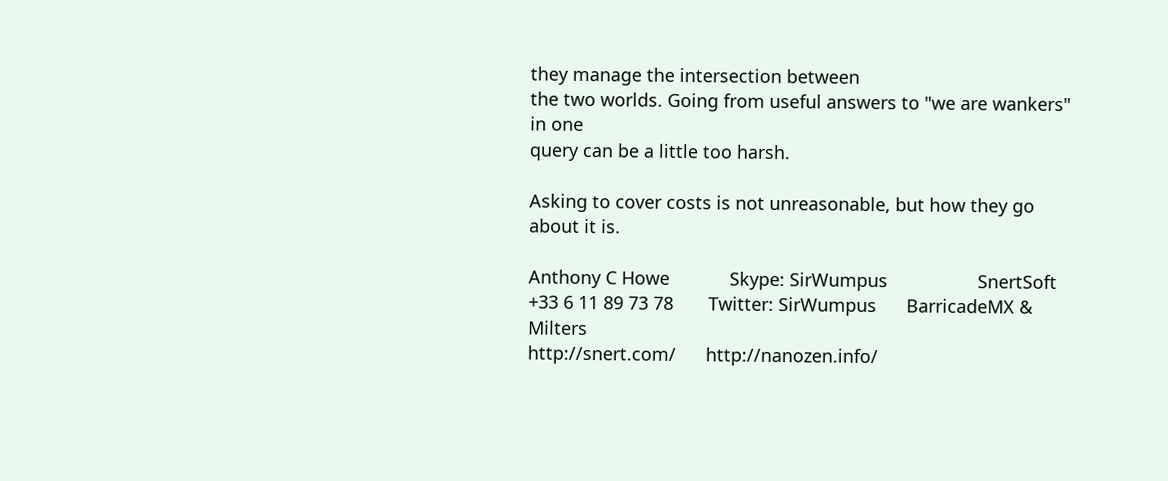they manage the intersection between
the two worlds. Going from useful answers to "we are wankers" in one
query can be a little too harsh.

Asking to cover costs is not unreasonable, but how they go about it is.

Anthony C Howe            Skype: SirWumpus                  SnertSoft
+33 6 11 89 73 78       Twitter: SirWumpus      BarricadeMX & Milters
http://snert.com/      http://nanozen.info/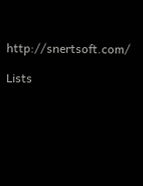http://snertsoft.com/

Lists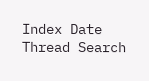Index Date Thread Search